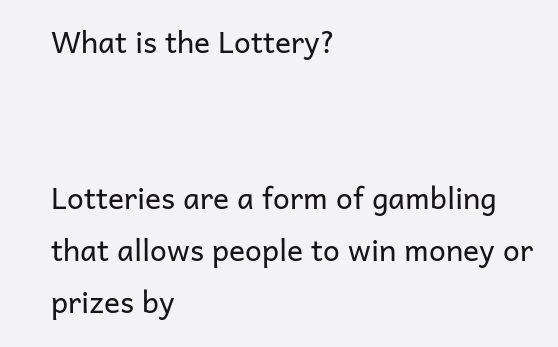What is the Lottery?


Lotteries are a form of gambling that allows people to win money or prizes by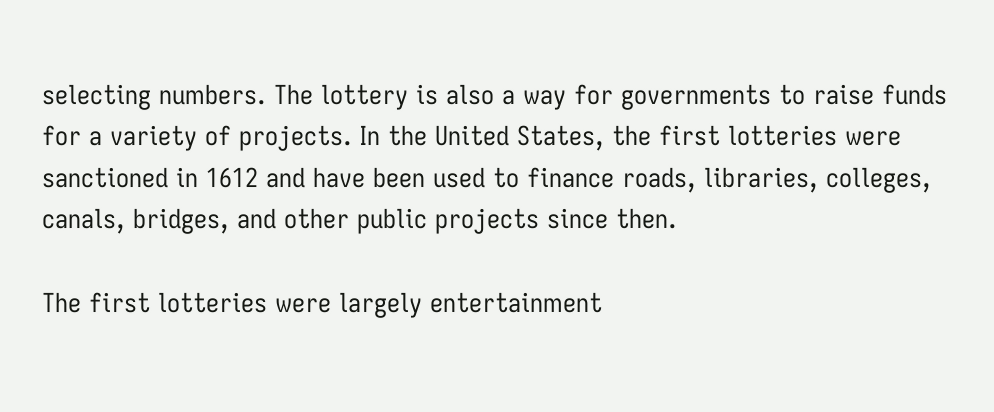selecting numbers. The lottery is also a way for governments to raise funds for a variety of projects. In the United States, the first lotteries were sanctioned in 1612 and have been used to finance roads, libraries, colleges, canals, bridges, and other public projects since then.

The first lotteries were largely entertainment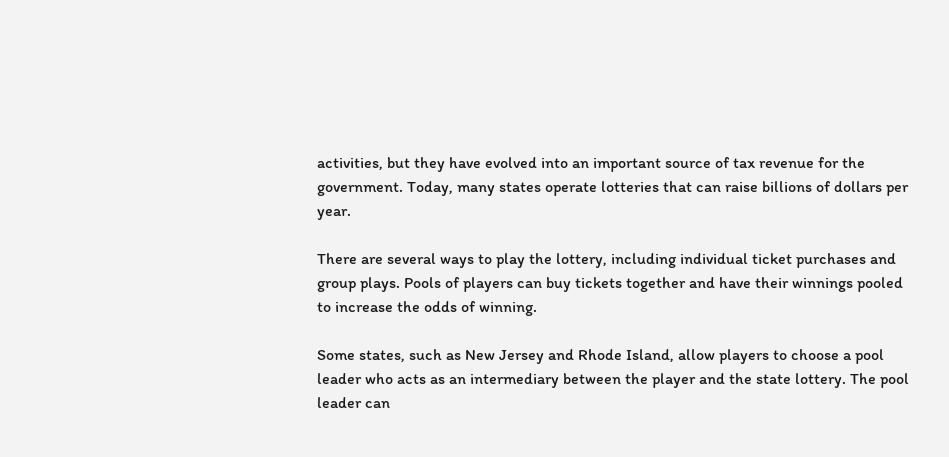activities, but they have evolved into an important source of tax revenue for the government. Today, many states operate lotteries that can raise billions of dollars per year.

There are several ways to play the lottery, including individual ticket purchases and group plays. Pools of players can buy tickets together and have their winnings pooled to increase the odds of winning.

Some states, such as New Jersey and Rhode Island, allow players to choose a pool leader who acts as an intermediary between the player and the state lottery. The pool leader can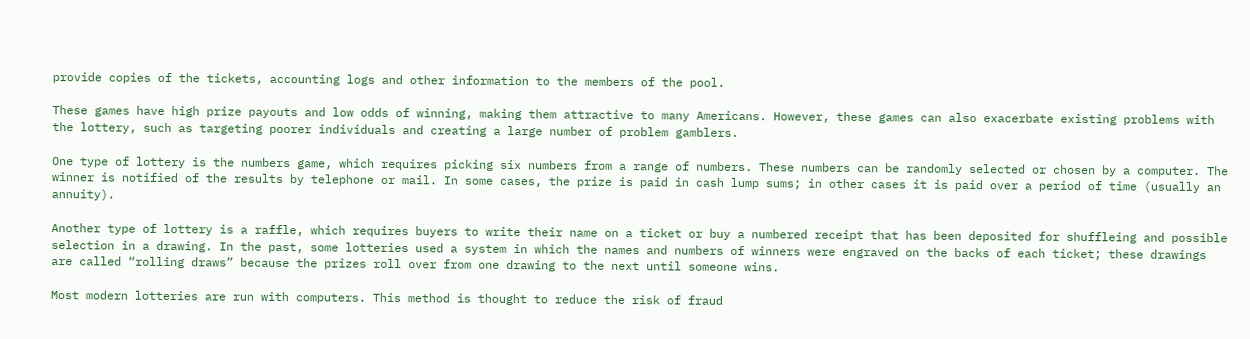provide copies of the tickets, accounting logs and other information to the members of the pool.

These games have high prize payouts and low odds of winning, making them attractive to many Americans. However, these games can also exacerbate existing problems with the lottery, such as targeting poorer individuals and creating a large number of problem gamblers.

One type of lottery is the numbers game, which requires picking six numbers from a range of numbers. These numbers can be randomly selected or chosen by a computer. The winner is notified of the results by telephone or mail. In some cases, the prize is paid in cash lump sums; in other cases it is paid over a period of time (usually an annuity).

Another type of lottery is a raffle, which requires buyers to write their name on a ticket or buy a numbered receipt that has been deposited for shuffleing and possible selection in a drawing. In the past, some lotteries used a system in which the names and numbers of winners were engraved on the backs of each ticket; these drawings are called “rolling draws” because the prizes roll over from one drawing to the next until someone wins.

Most modern lotteries are run with computers. This method is thought to reduce the risk of fraud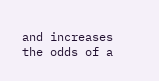and increases the odds of a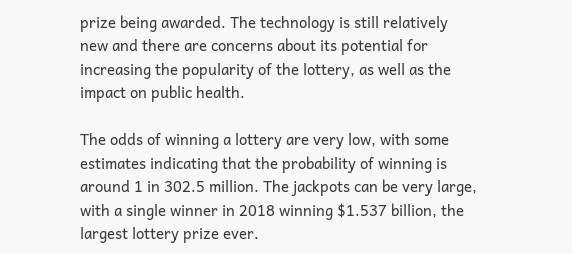prize being awarded. The technology is still relatively new and there are concerns about its potential for increasing the popularity of the lottery, as well as the impact on public health.

The odds of winning a lottery are very low, with some estimates indicating that the probability of winning is around 1 in 302.5 million. The jackpots can be very large, with a single winner in 2018 winning $1.537 billion, the largest lottery prize ever.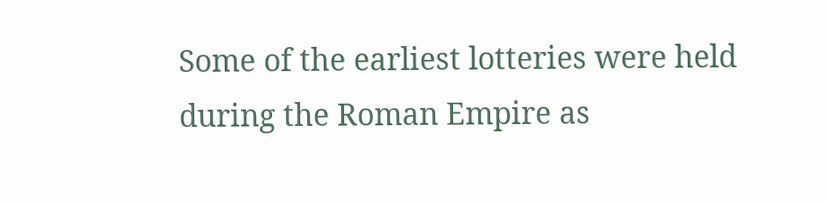Some of the earliest lotteries were held during the Roman Empire as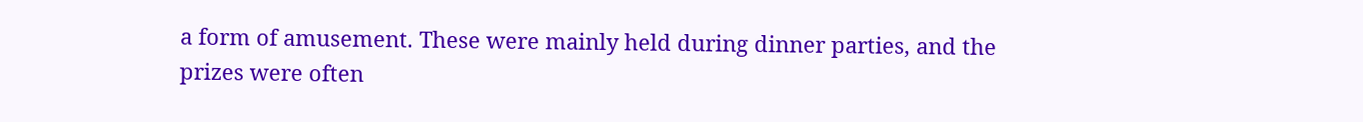a form of amusement. These were mainly held during dinner parties, and the prizes were often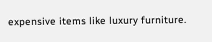expensive items like luxury furniture.